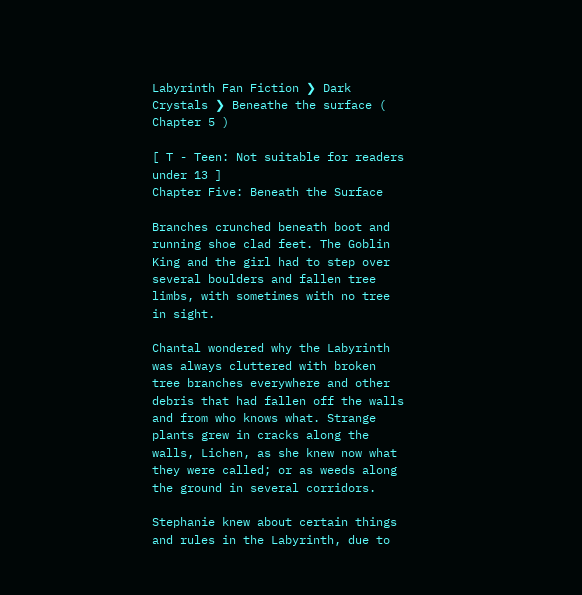Labyrinth Fan Fiction ❯ Dark Crystals ❯ Beneathe the surface ( Chapter 5 )

[ T - Teen: Not suitable for readers under 13 ]
Chapter Five: Beneath the Surface

Branches crunched beneath boot and running shoe clad feet. The Goblin King and the girl had to step over several boulders and fallen tree limbs, with sometimes with no tree in sight.

Chantal wondered why the Labyrinth was always cluttered with broken tree branches everywhere and other debris that had fallen off the walls and from who knows what. Strange plants grew in cracks along the walls, Lichen, as she knew now what they were called; or as weeds along the ground in several corridors.

Stephanie knew about certain things and rules in the Labyrinth, due to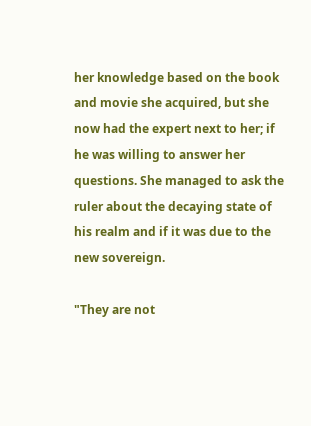her knowledge based on the book and movie she acquired, but she now had the expert next to her; if he was willing to answer her questions. She managed to ask the ruler about the decaying state of his realm and if it was due to the new sovereign.

"They are not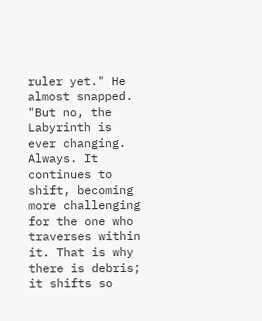ruler yet." He almost snapped. "But no, the Labyrinth is ever changing. Always. It continues to shift, becoming more challenging for the one who traverses within it. That is why there is debris; it shifts so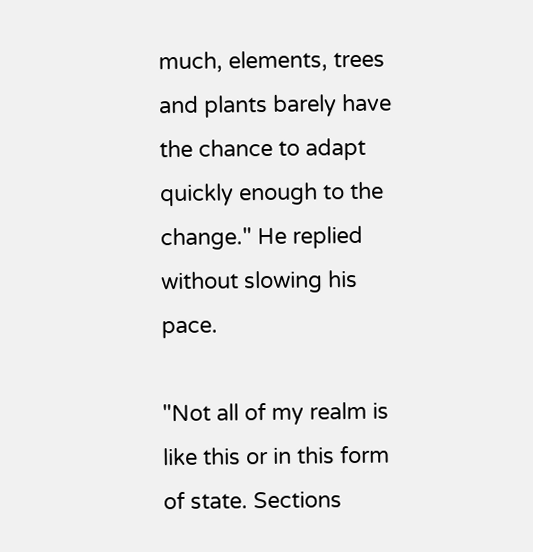much, elements, trees and plants barely have the chance to adapt quickly enough to the change." He replied without slowing his pace.

"Not all of my realm is like this or in this form of state. Sections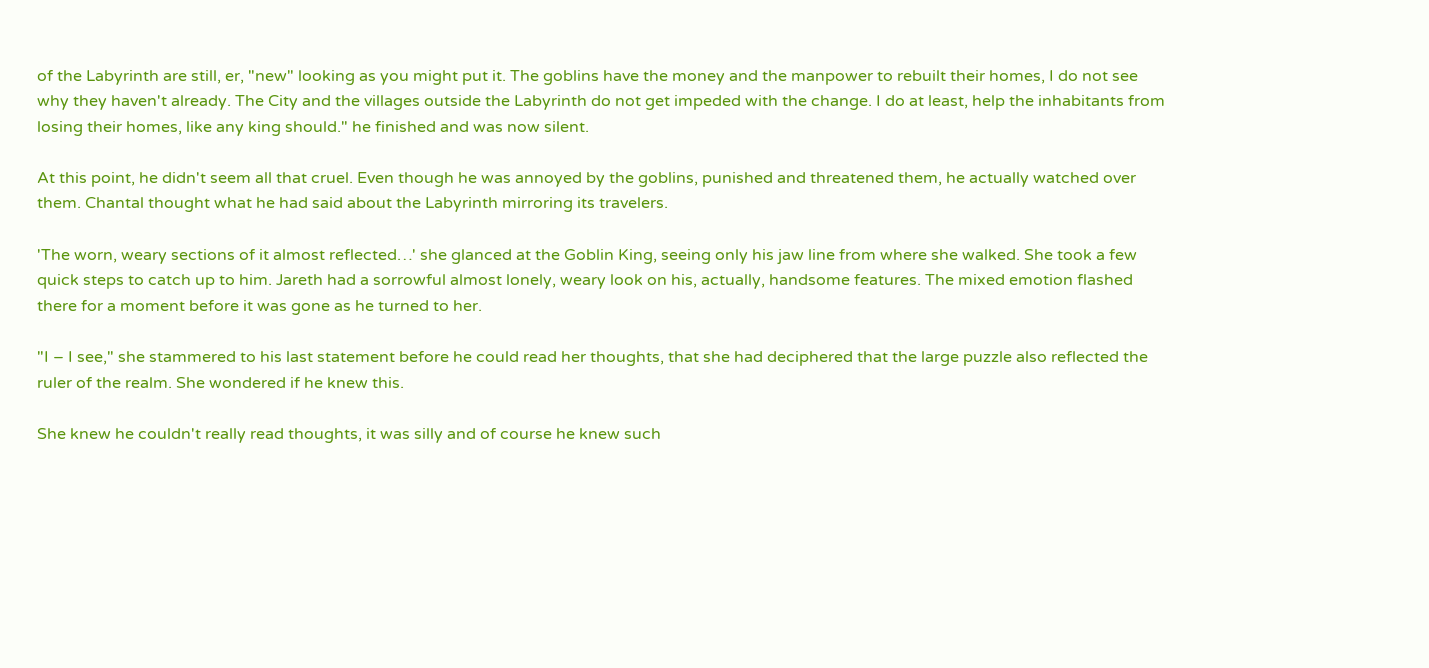of the Labyrinth are still, er, "new" looking as you might put it. The goblins have the money and the manpower to rebuilt their homes, I do not see why they haven't already. The City and the villages outside the Labyrinth do not get impeded with the change. I do at least, help the inhabitants from losing their homes, like any king should." he finished and was now silent.

At this point, he didn't seem all that cruel. Even though he was annoyed by the goblins, punished and threatened them, he actually watched over them. Chantal thought what he had said about the Labyrinth mirroring its travelers.

'The worn, weary sections of it almost reflected…' she glanced at the Goblin King, seeing only his jaw line from where she walked. She took a few quick steps to catch up to him. Jareth had a sorrowful almost lonely, weary look on his, actually, handsome features. The mixed emotion flashed there for a moment before it was gone as he turned to her.

"I – I see," she stammered to his last statement before he could read her thoughts, that she had deciphered that the large puzzle also reflected the ruler of the realm. She wondered if he knew this.

She knew he couldn't really read thoughts, it was silly and of course he knew such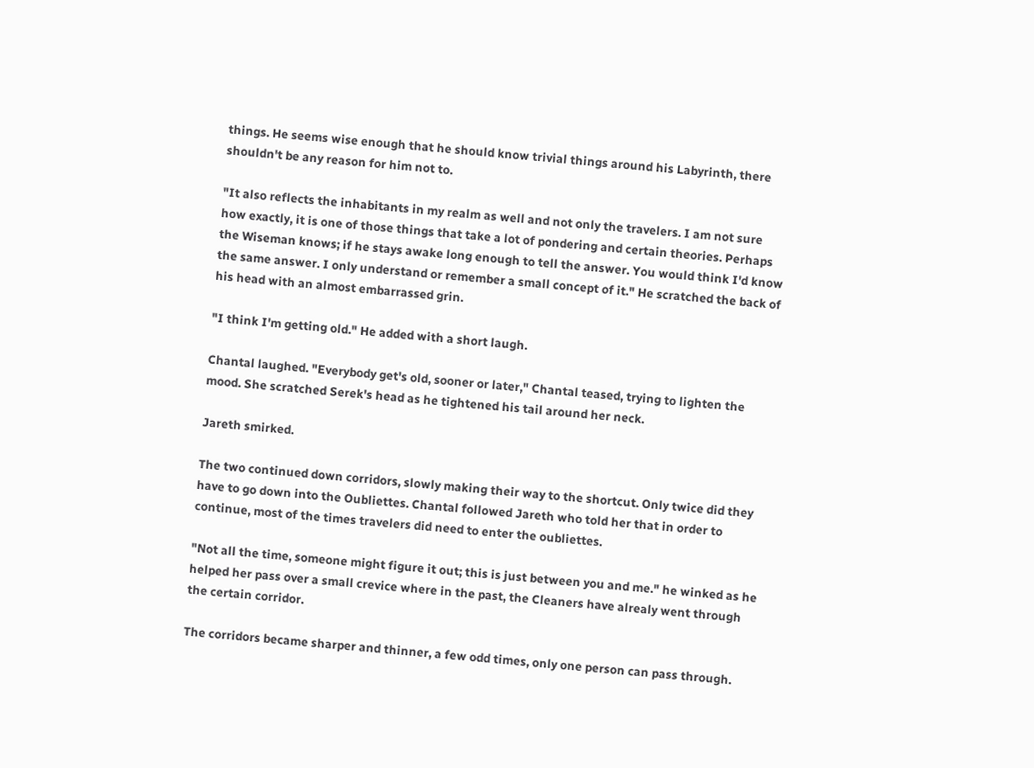things. He seems wise enough that he should know trivial things around his Labyrinth, there shouldn't be any reason for him not to.

"It also reflects the inhabitants in my realm as well and not only the travelers. I am not sure how exactly, it is one of those things that take a lot of pondering and certain theories. Perhaps the Wiseman knows; if he stays awake long enough to tell the answer. You would think I'd know the same answer. I only understand or remember a small concept of it." He scratched the back of his head with an almost embarrassed grin.

"I think I'm getting old." He added with a short laugh.

Chantal laughed. "Everybody get's old, sooner or later," Chantal teased, trying to lighten the mood. She scratched Serek's head as he tightened his tail around her neck.

Jareth smirked.

The two continued down corridors, slowly making their way to the shortcut. Only twice did they have to go down into the Oubliettes. Chantal followed Jareth who told her that in order to continue, most of the times travelers did need to enter the oubliettes.

"Not all the time, someone might figure it out; this is just between you and me." he winked as he helped her pass over a small crevice where in the past, the Cleaners have alrealy went through the certain corridor.

The corridors became sharper and thinner, a few odd times, only one person can pass through.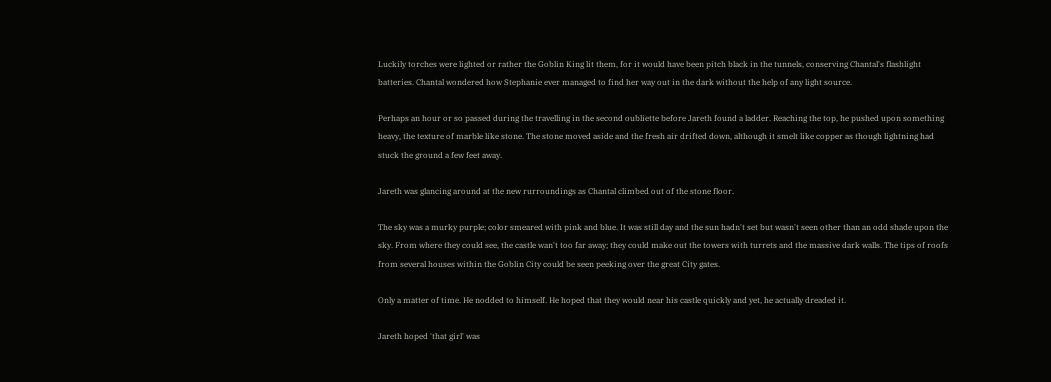Luckily torches were lighted or rather the Goblin King lit them, for it would have been pitch black in the tunnels, conserving Chantal's flashlight batteries. Chantal wondered how Stephanie ever managed to find her way out in the dark without the help of any light source.

Perhaps an hour or so passed during the travelling in the second oubliette before Jareth found a ladder. Reaching the top, he pushed upon something heavy, the texture of marble like stone. The stone moved aside and the fresh air drifted down, although it smelt like copper as though lightning had stuck the ground a few feet away.

Jareth was glancing around at the new rurroundings as Chantal climbed out of the stone floor.

The sky was a murky purple; color smeared with pink and blue. It was still day and the sun hadn't set but wasn't seen other than an odd shade upon the sky. From where they could see, the castle wan't too far away; they could make out the towers with turrets and the massive dark walls. The tips of roofs from several houses within the Goblin City could be seen peeking over the great City gates.

Only a matter of time. He nodded to himself. He hoped that they would near his castle quickly and yet, he actually dreaded it.

Jareth hoped 'that girl' was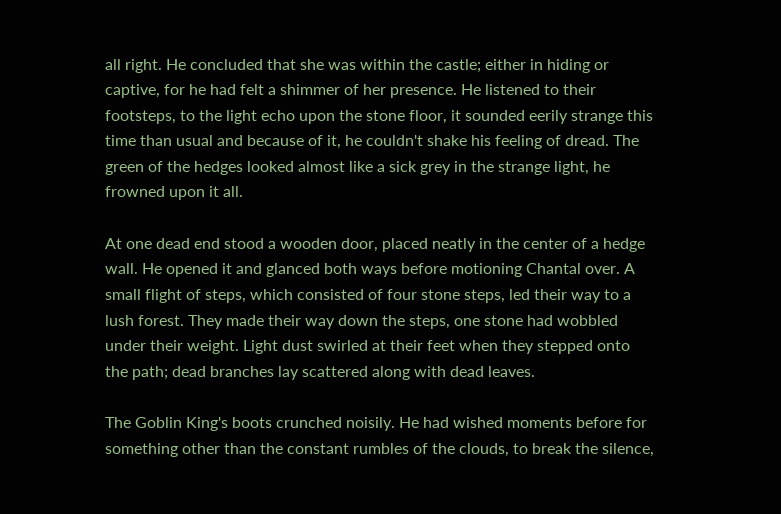all right. He concluded that she was within the castle; either in hiding or captive, for he had felt a shimmer of her presence. He listened to their footsteps, to the light echo upon the stone floor, it sounded eerily strange this time than usual and because of it, he couldn't shake his feeling of dread. The green of the hedges looked almost like a sick grey in the strange light, he frowned upon it all.

At one dead end stood a wooden door, placed neatly in the center of a hedge wall. He opened it and glanced both ways before motioning Chantal over. A small flight of steps, which consisted of four stone steps, led their way to a lush forest. They made their way down the steps, one stone had wobbled under their weight. Light dust swirled at their feet when they stepped onto the path; dead branches lay scattered along with dead leaves.

The Goblin King's boots crunched noisily. He had wished moments before for something other than the constant rumbles of the clouds, to break the silence,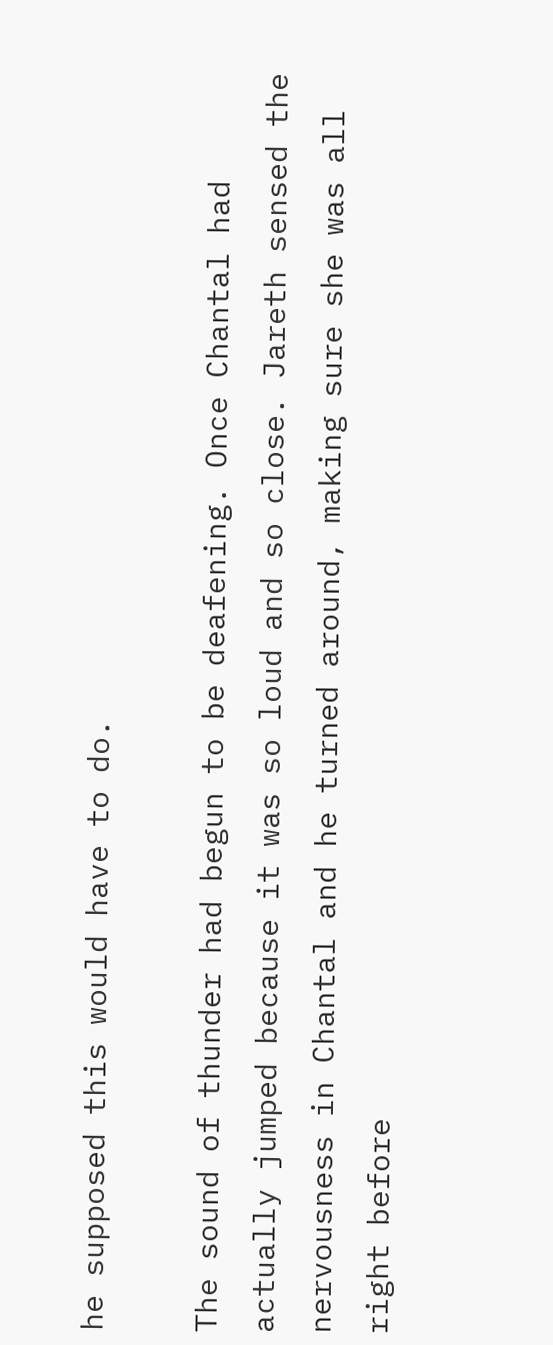he supposed this would have to do.

The sound of thunder had begun to be deafening. Once Chantal had actually jumped because it was so loud and so close. Jareth sensed the nervousness in Chantal and he turned around, making sure she was all right before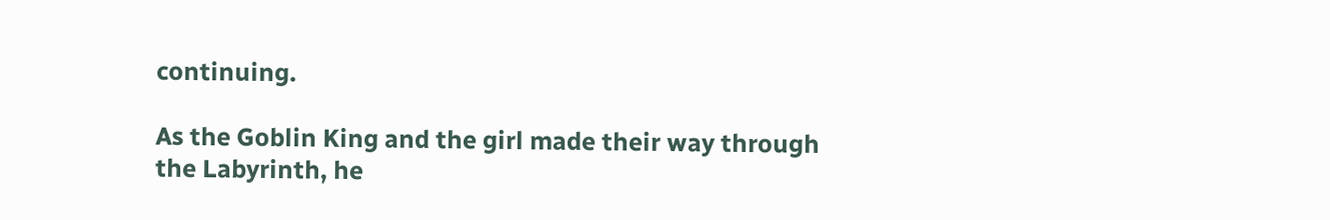continuing.

As the Goblin King and the girl made their way through the Labyrinth, he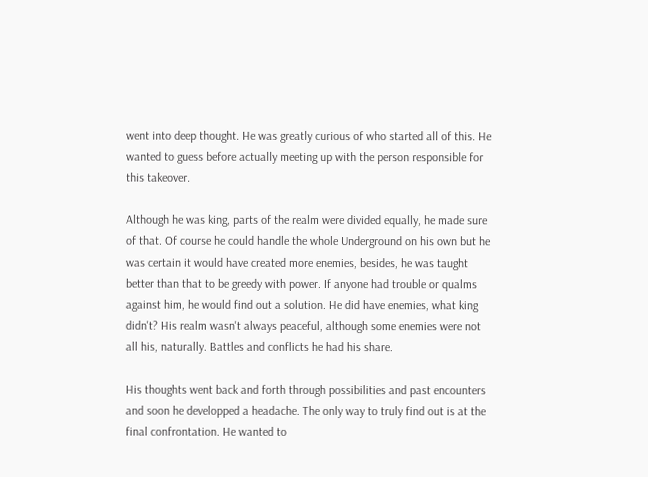went into deep thought. He was greatly curious of who started all of this. He wanted to guess before actually meeting up with the person responsible for this takeover.

Although he was king, parts of the realm were divided equally, he made sure of that. Of course he could handle the whole Underground on his own but he was certain it would have created more enemies, besides, he was taught better than that to be greedy with power. If anyone had trouble or qualms against him, he would find out a solution. He did have enemies, what king didn't? His realm wasn't always peaceful, although some enemies were not all his, naturally. Battles and conflicts he had his share.

His thoughts went back and forth through possibilities and past encounters and soon he developped a headache. The only way to truly find out is at the final confrontation. He wanted to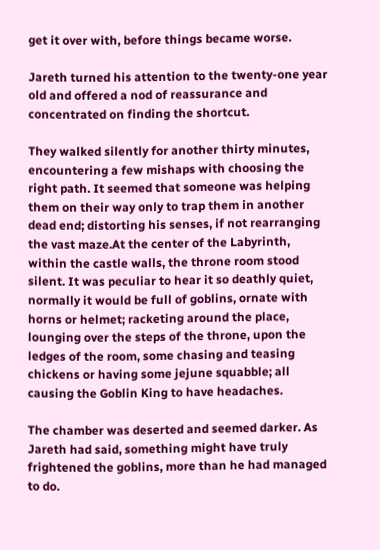get it over with, before things became worse.

Jareth turned his attention to the twenty-one year old and offered a nod of reassurance and concentrated on finding the shortcut.

They walked silently for another thirty minutes, encountering a few mishaps with choosing the right path. It seemed that someone was helping them on their way only to trap them in another dead end; distorting his senses, if not rearranging the vast maze.At the center of the Labyrinth, within the castle walls, the throne room stood silent. It was peculiar to hear it so deathly quiet, normally it would be full of goblins, ornate with horns or helmet; racketing around the place, lounging over the steps of the throne, upon the ledges of the room, some chasing and teasing chickens or having some jejune squabble; all causing the Goblin King to have headaches.

The chamber was deserted and seemed darker. As Jareth had said, something might have truly frightened the goblins, more than he had managed to do.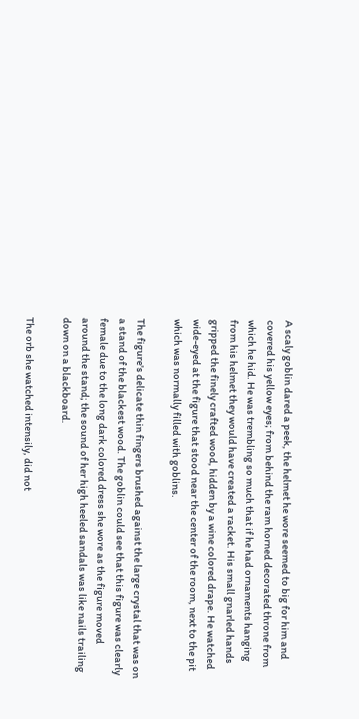A scaly goblin dared a peek, the helmet he wore seemed to big for him and covered his yellow eyes; from behind the ram horned decorated throne from which he hid. He was trembling so much that if he had ornaments hanging from his helmet they would have created a racket. His small gnarled hands gripped the finely crafted wood, hidden by a wine colored drape. He watched wide-eyed at the figure that stood near the center of the room, next to the pit which was normally filled with goblins.

The figure's delicate thin fingers brushed against the large crystal that was on a stand of the blackest wood. The goblin could see that this figure was clearly female due to the long dark colored dress she wore as the figure moved around the stand; the sound of her high heeled sandals was like nails trailing down on a blackboard.

The orb she watched intensily, did not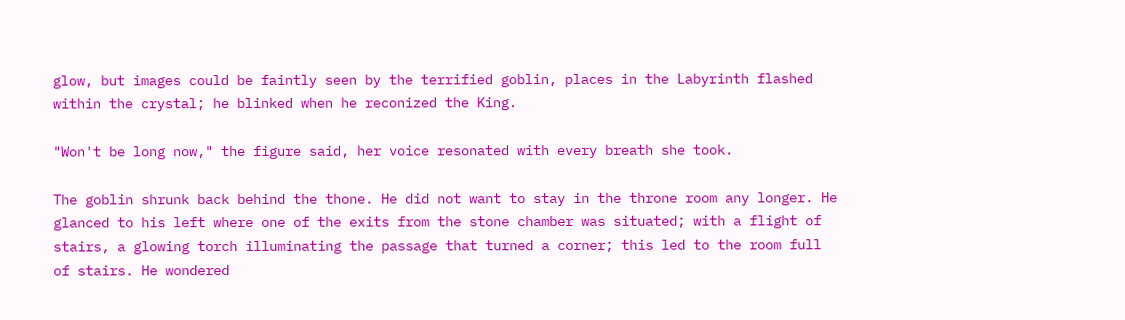glow, but images could be faintly seen by the terrified goblin, places in the Labyrinth flashed within the crystal; he blinked when he reconized the King.

"Won't be long now," the figure said, her voice resonated with every breath she took.

The goblin shrunk back behind the thone. He did not want to stay in the throne room any longer. He glanced to his left where one of the exits from the stone chamber was situated; with a flight of stairs, a glowing torch illuminating the passage that turned a corner; this led to the room full of stairs. He wondered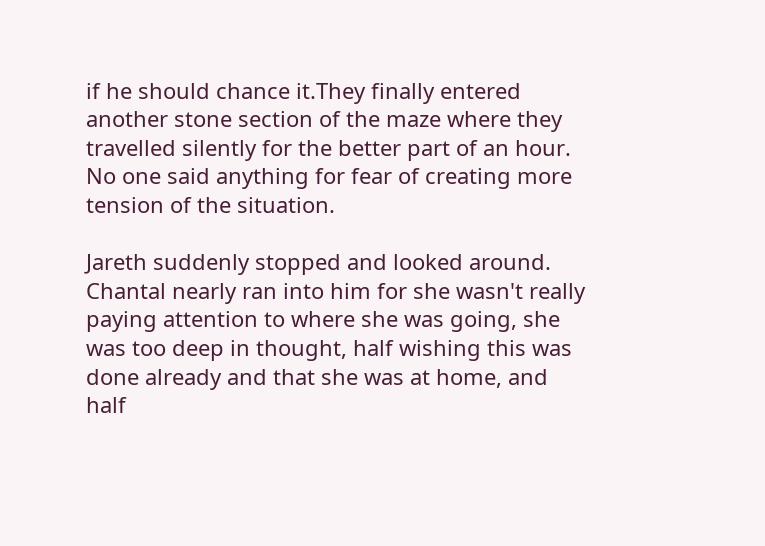if he should chance it.They finally entered another stone section of the maze where they travelled silently for the better part of an hour. No one said anything for fear of creating more tension of the situation.

Jareth suddenly stopped and looked around. Chantal nearly ran into him for she wasn't really paying attention to where she was going, she was too deep in thought, half wishing this was done already and that she was at home, and half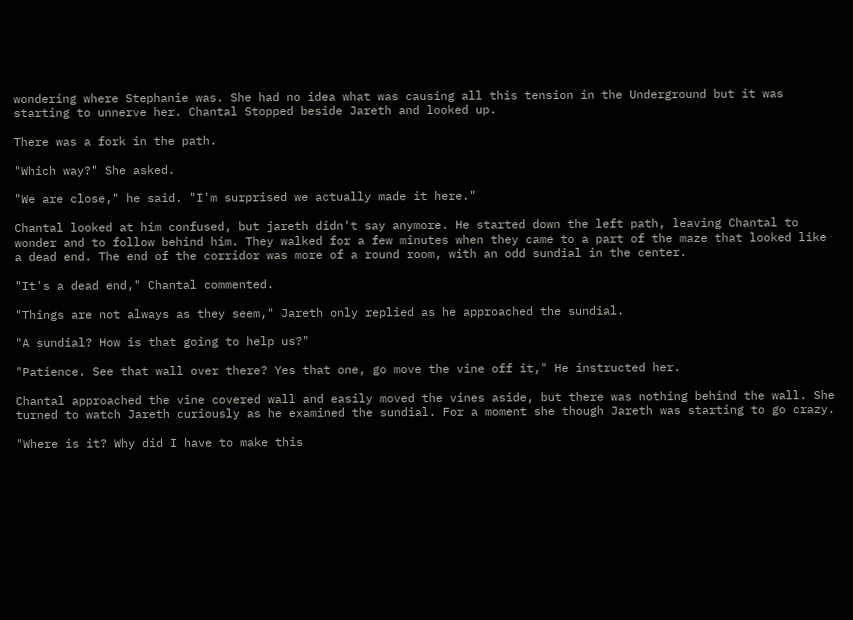wondering where Stephanie was. She had no idea what was causing all this tension in the Underground but it was starting to unnerve her. Chantal Stopped beside Jareth and looked up.

There was a fork in the path.

"Which way?" She asked.

"We are close," he said. "I'm surprised we actually made it here."

Chantal looked at him confused, but jareth didn't say anymore. He started down the left path, leaving Chantal to wonder and to follow behind him. They walked for a few minutes when they came to a part of the maze that looked like a dead end. The end of the corridor was more of a round room, with an odd sundial in the center.

"It's a dead end," Chantal commented.

"Things are not always as they seem," Jareth only replied as he approached the sundial.

"A sundial? How is that going to help us?"

"Patience. See that wall over there? Yes that one, go move the vine off it," He instructed her.

Chantal approached the vine covered wall and easily moved the vines aside, but there was nothing behind the wall. She turned to watch Jareth curiously as he examined the sundial. For a moment she though Jareth was starting to go crazy.

"Where is it? Why did I have to make this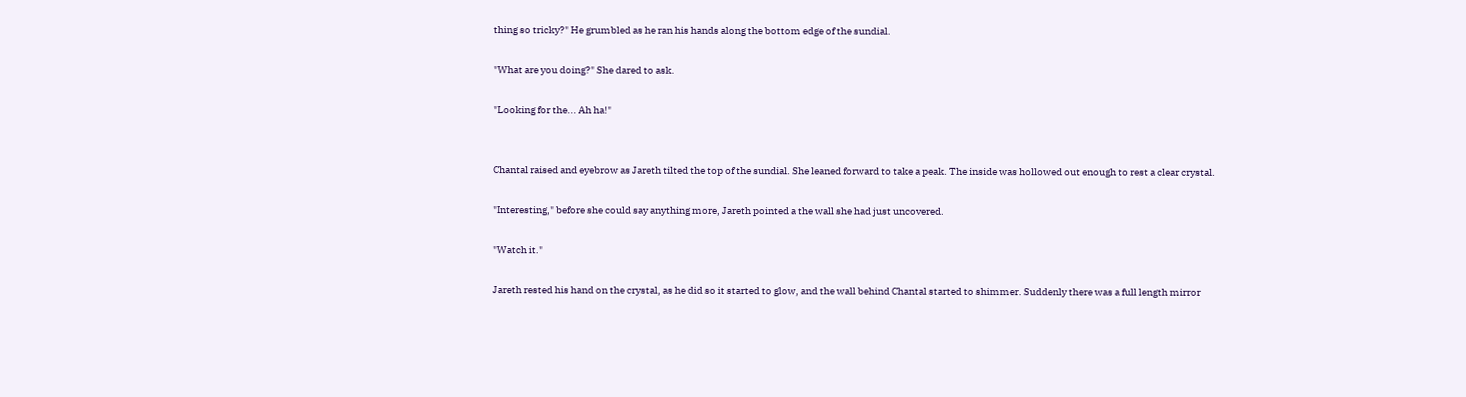thing so tricky?" He grumbled as he ran his hands along the bottom edge of the sundial.

"What are you doing?" She dared to ask.

"Looking for the... Ah ha!"


Chantal raised and eyebrow as Jareth tilted the top of the sundial. She leaned forward to take a peak. The inside was hollowed out enough to rest a clear crystal.

"Interesting," before she could say anything more, Jareth pointed a the wall she had just uncovered.

"Watch it."

Jareth rested his hand on the crystal, as he did so it started to glow, and the wall behind Chantal started to shimmer. Suddenly there was a full length mirror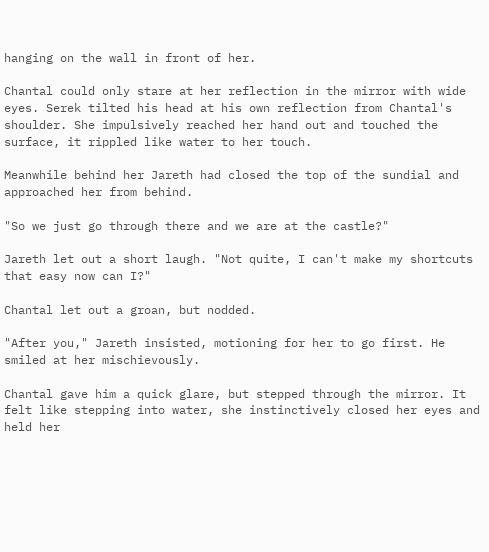hanging on the wall in front of her.

Chantal could only stare at her reflection in the mirror with wide eyes. Serek tilted his head at his own reflection from Chantal's shoulder. She impulsively reached her hand out and touched the surface, it rippled like water to her touch.

Meanwhile behind her Jareth had closed the top of the sundial and approached her from behind.

"So we just go through there and we are at the castle?"

Jareth let out a short laugh. "Not quite, I can't make my shortcuts that easy now can I?"

Chantal let out a groan, but nodded.

"After you," Jareth insisted, motioning for her to go first. He smiled at her mischievously.

Chantal gave him a quick glare, but stepped through the mirror. It felt like stepping into water, she instinctively closed her eyes and held her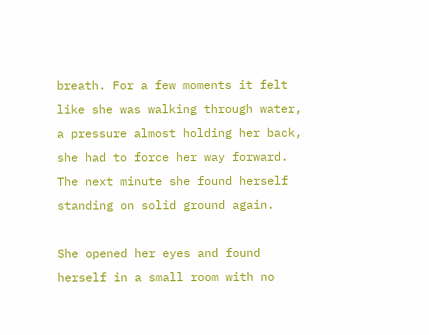breath. For a few moments it felt like she was walking through water, a pressure almost holding her back, she had to force her way forward. The next minute she found herself standing on solid ground again.

She opened her eyes and found herself in a small room with no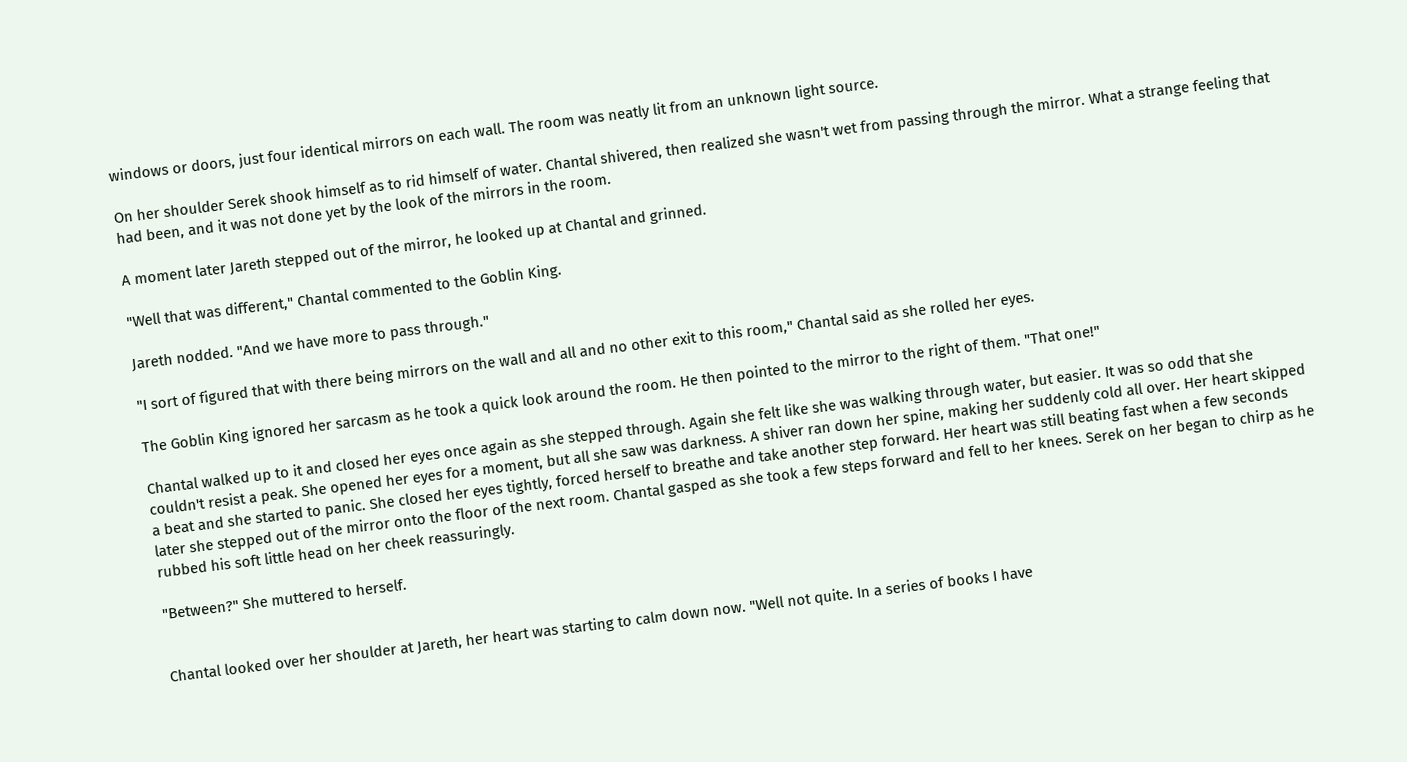windows or doors, just four identical mirrors on each wall. The room was neatly lit from an unknown light source.

On her shoulder Serek shook himself as to rid himself of water. Chantal shivered, then realized she wasn't wet from passing through the mirror. What a strange feeling that had been, and it was not done yet by the look of the mirrors in the room.

A moment later Jareth stepped out of the mirror, he looked up at Chantal and grinned.

"Well that was different," Chantal commented to the Goblin King.

Jareth nodded. "And we have more to pass through."

"I sort of figured that with there being mirrors on the wall and all and no other exit to this room," Chantal said as she rolled her eyes.

The Goblin King ignored her sarcasm as he took a quick look around the room. He then pointed to the mirror to the right of them. "That one!"

Chantal walked up to it and closed her eyes once again as she stepped through. Again she felt like she was walking through water, but easier. It was so odd that she couldn't resist a peak. She opened her eyes for a moment, but all she saw was darkness. A shiver ran down her spine, making her suddenly cold all over. Her heart skipped a beat and she started to panic. She closed her eyes tightly, forced herself to breathe and take another step forward. Her heart was still beating fast when a few seconds later she stepped out of the mirror onto the floor of the next room. Chantal gasped as she took a few steps forward and fell to her knees. Serek on her began to chirp as he rubbed his soft little head on her cheek reassuringly.

"Between?" She muttered to herself.


Chantal looked over her shoulder at Jareth, her heart was starting to calm down now. "Well not quite. In a series of books I have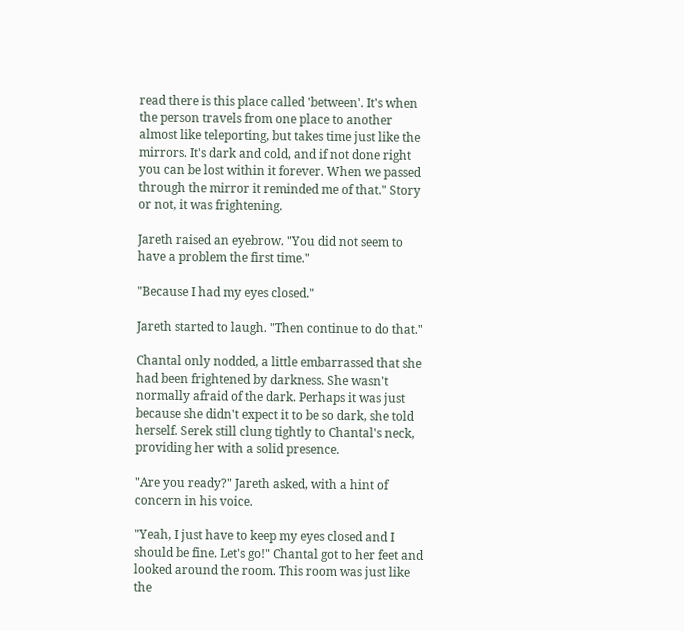read there is this place called 'between'. It's when the person travels from one place to another almost like teleporting, but takes time just like the mirrors. It's dark and cold, and if not done right you can be lost within it forever. When we passed through the mirror it reminded me of that." Story or not, it was frightening.

Jareth raised an eyebrow. "You did not seem to have a problem the first time."

"Because I had my eyes closed."

Jareth started to laugh. "Then continue to do that."

Chantal only nodded, a little embarrassed that she had been frightened by darkness. She wasn't normally afraid of the dark. Perhaps it was just because she didn't expect it to be so dark, she told herself. Serek still clung tightly to Chantal's neck, providing her with a solid presence.

"Are you ready?" Jareth asked, with a hint of concern in his voice.

"Yeah, I just have to keep my eyes closed and I should be fine. Let's go!" Chantal got to her feet and looked around the room. This room was just like the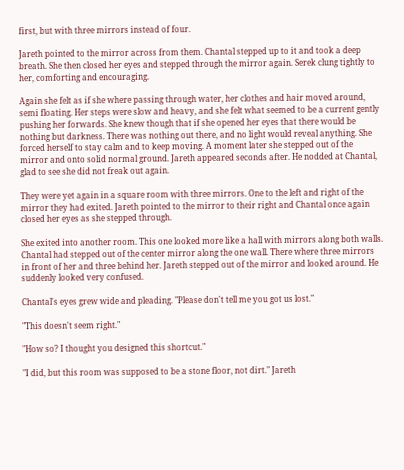first, but with three mirrors instead of four.

Jareth pointed to the mirror across from them. Chantal stepped up to it and took a deep breath. She then closed her eyes and stepped through the mirror again. Serek clung tightly to her, comforting and encouraging.

Again she felt as if she where passing through water, her clothes and hair moved around, semi floating. Her steps were slow and heavy, and she felt what seemed to be a current gently pushing her forwards. She knew though that if she opened her eyes that there would be nothing but darkness. There was nothing out there, and no light would reveal anything. She forced herself to stay calm and to keep moving. A moment later she stepped out of the mirror and onto solid normal ground. Jareth appeared seconds after. He nodded at Chantal, glad to see she did not freak out again.

They were yet again in a square room with three mirrors. One to the left and right of the mirror they had exited. Jareth pointed to the mirror to their right and Chantal once again closed her eyes as she stepped through.

She exited into another room. This one looked more like a hall with mirrors along both walls. Chantal had stepped out of the center mirror along the one wall. There where three mirrors in front of her and three behind her. Jareth stepped out of the mirror and looked around. He suddenly looked very confused.

Chantal's eyes grew wide and pleading. "Please don't tell me you got us lost."

"This doesn't seem right."

"How so? I thought you designed this shortcut."

"I did, but this room was supposed to be a stone floor, not dirt." Jareth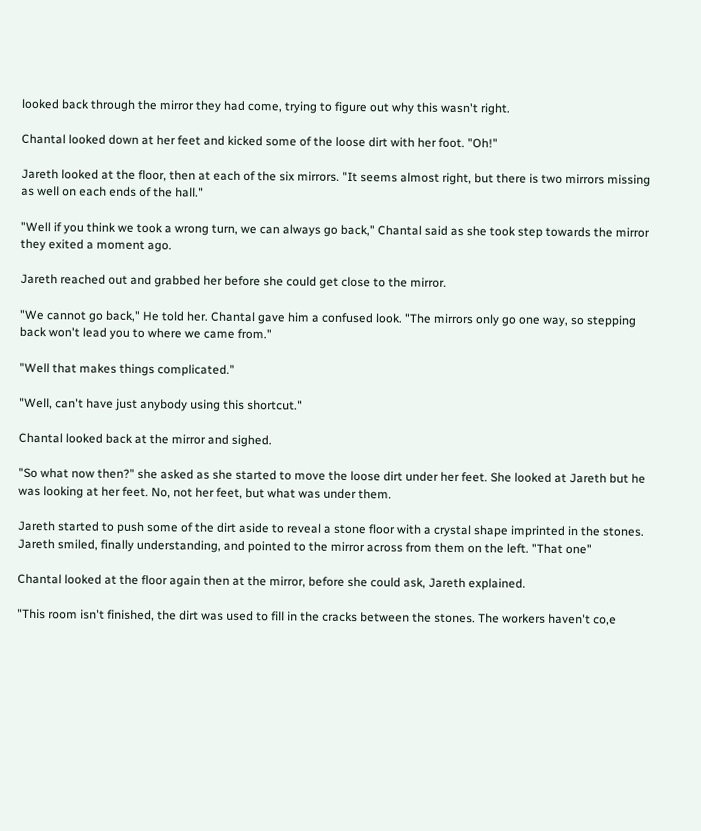looked back through the mirror they had come, trying to figure out why this wasn't right.

Chantal looked down at her feet and kicked some of the loose dirt with her foot. "Oh!"

Jareth looked at the floor, then at each of the six mirrors. "It seems almost right, but there is two mirrors missing as well on each ends of the hall."

"Well if you think we took a wrong turn, we can always go back," Chantal said as she took step towards the mirror they exited a moment ago.

Jareth reached out and grabbed her before she could get close to the mirror.

"We cannot go back," He told her. Chantal gave him a confused look. "The mirrors only go one way, so stepping back won't lead you to where we came from."

"Well that makes things complicated."

"Well, can't have just anybody using this shortcut."

Chantal looked back at the mirror and sighed.

"So what now then?" she asked as she started to move the loose dirt under her feet. She looked at Jareth but he was looking at her feet. No, not her feet, but what was under them.

Jareth started to push some of the dirt aside to reveal a stone floor with a crystal shape imprinted in the stones. Jareth smiled, finally understanding, and pointed to the mirror across from them on the left. "That one"

Chantal looked at the floor again then at the mirror, before she could ask, Jareth explained.

"This room isn't finished, the dirt was used to fill in the cracks between the stones. The workers haven't co,e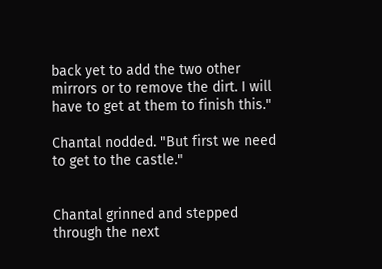back yet to add the two other mirrors or to remove the dirt. I will have to get at them to finish this."

Chantal nodded. "But first we need to get to the castle."


Chantal grinned and stepped through the next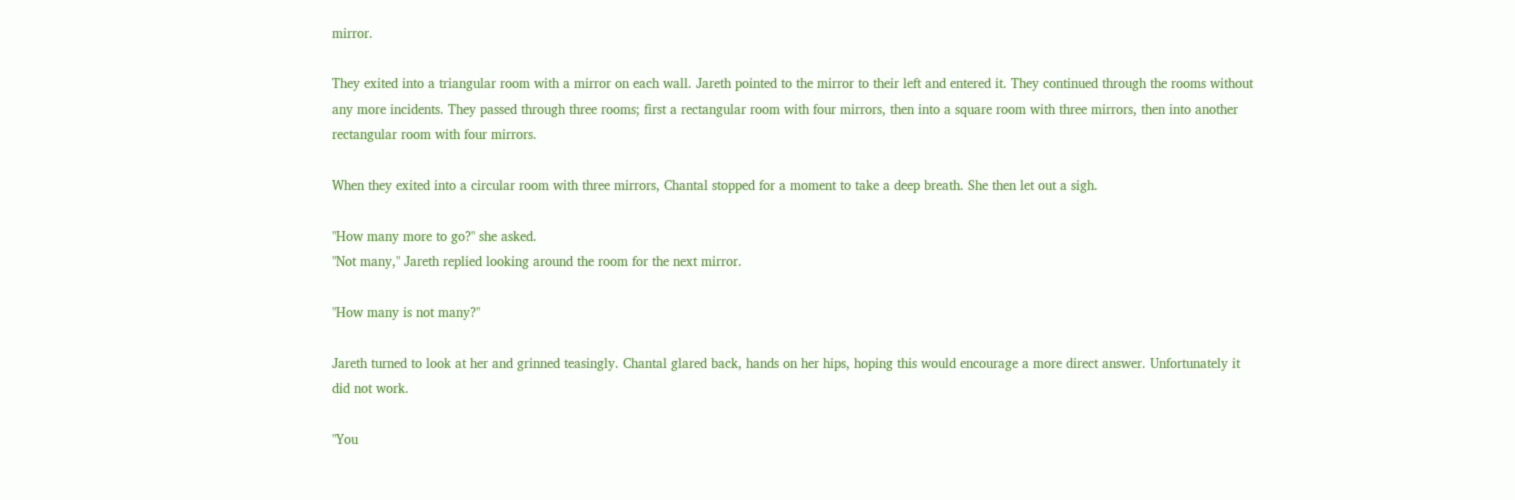mirror.

They exited into a triangular room with a mirror on each wall. Jareth pointed to the mirror to their left and entered it. They continued through the rooms without any more incidents. They passed through three rooms; first a rectangular room with four mirrors, then into a square room with three mirrors, then into another rectangular room with four mirrors.

When they exited into a circular room with three mirrors, Chantal stopped for a moment to take a deep breath. She then let out a sigh.

"How many more to go?" she asked.
"Not many," Jareth replied looking around the room for the next mirror.

"How many is not many?"

Jareth turned to look at her and grinned teasingly. Chantal glared back, hands on her hips, hoping this would encourage a more direct answer. Unfortunately it did not work.

"You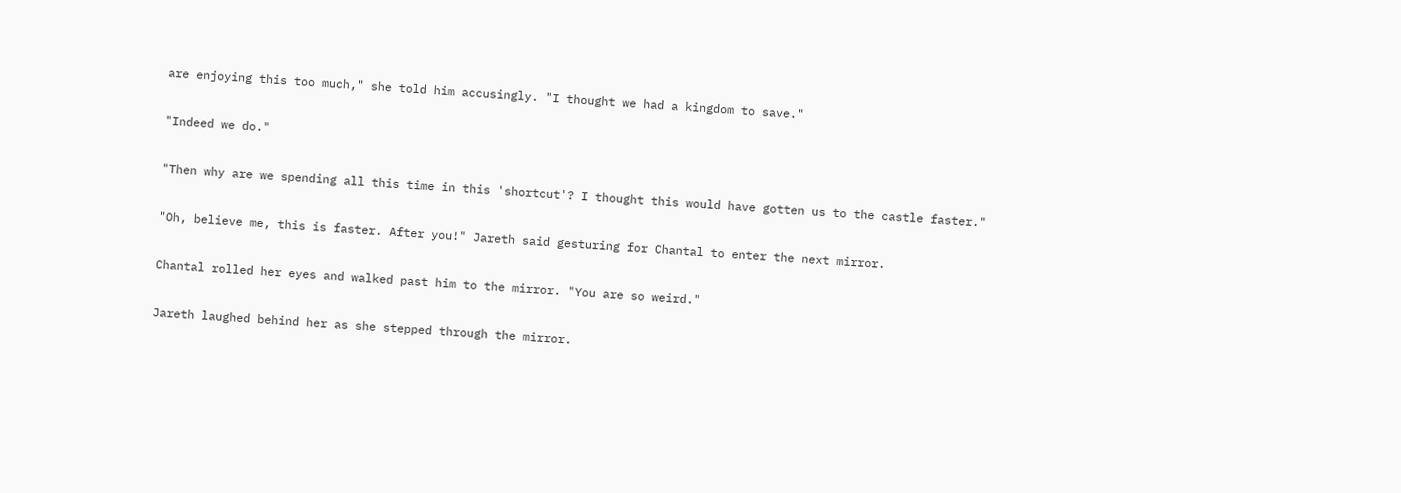are enjoying this too much," she told him accusingly. "I thought we had a kingdom to save."

"Indeed we do."

"Then why are we spending all this time in this 'shortcut'? I thought this would have gotten us to the castle faster."

"Oh, believe me, this is faster. After you!" Jareth said gesturing for Chantal to enter the next mirror.

Chantal rolled her eyes and walked past him to the mirror. "You are so weird."

Jareth laughed behind her as she stepped through the mirror.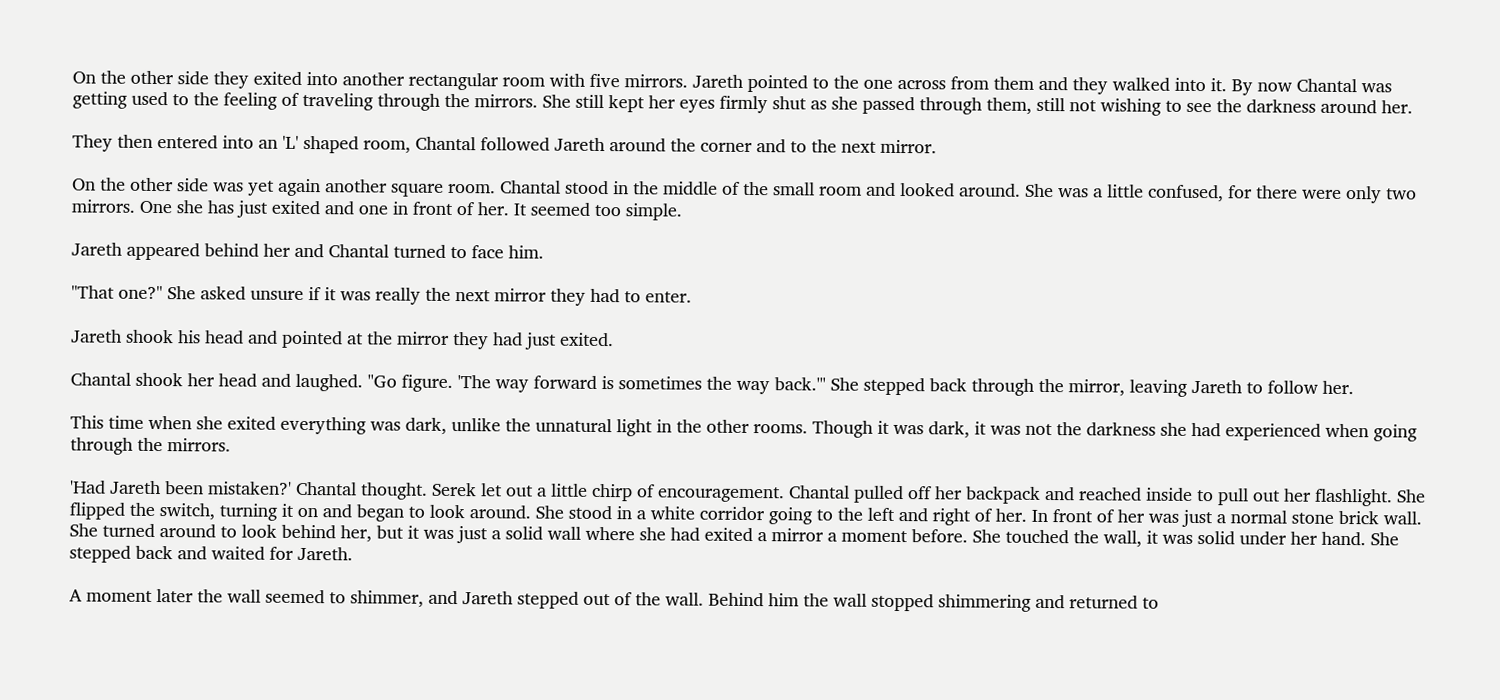On the other side they exited into another rectangular room with five mirrors. Jareth pointed to the one across from them and they walked into it. By now Chantal was getting used to the feeling of traveling through the mirrors. She still kept her eyes firmly shut as she passed through them, still not wishing to see the darkness around her.

They then entered into an 'L' shaped room, Chantal followed Jareth around the corner and to the next mirror.

On the other side was yet again another square room. Chantal stood in the middle of the small room and looked around. She was a little confused, for there were only two mirrors. One she has just exited and one in front of her. It seemed too simple.

Jareth appeared behind her and Chantal turned to face him.

"That one?" She asked unsure if it was really the next mirror they had to enter.

Jareth shook his head and pointed at the mirror they had just exited.

Chantal shook her head and laughed. "Go figure. 'The way forward is sometimes the way back.'" She stepped back through the mirror, leaving Jareth to follow her.

This time when she exited everything was dark, unlike the unnatural light in the other rooms. Though it was dark, it was not the darkness she had experienced when going through the mirrors.

'Had Jareth been mistaken?' Chantal thought. Serek let out a little chirp of encouragement. Chantal pulled off her backpack and reached inside to pull out her flashlight. She flipped the switch, turning it on and began to look around. She stood in a white corridor going to the left and right of her. In front of her was just a normal stone brick wall. She turned around to look behind her, but it was just a solid wall where she had exited a mirror a moment before. She touched the wall, it was solid under her hand. She stepped back and waited for Jareth.

A moment later the wall seemed to shimmer, and Jareth stepped out of the wall. Behind him the wall stopped shimmering and returned to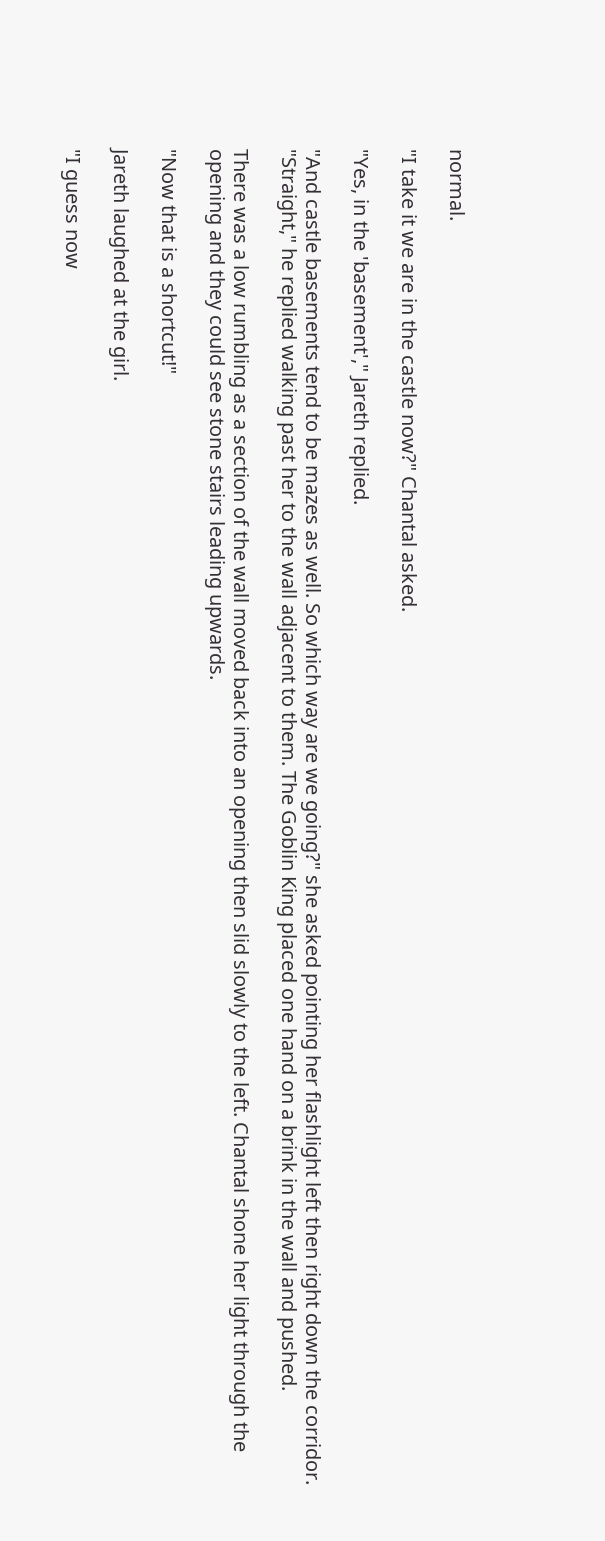normal.

"I take it we are in the castle now?" Chantal asked.

"Yes, in the 'basement'," Jareth replied.

"And castle basements tend to be mazes as well. So which way are we going?" she asked pointing her flashlight left then right down the corridor.
"Straight," he replied walking past her to the wall adjacent to them. The Goblin King placed one hand on a brink in the wall and pushed.

There was a low rumbling as a section of the wall moved back into an opening then slid slowly to the left. Chantal shone her light through the opening and they could see stone stairs leading upwards.

"Now that is a shortcut!"

Jareth laughed at the girl.

"I guess now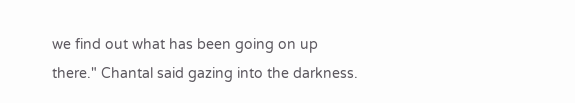we find out what has been going on up there." Chantal said gazing into the darkness.